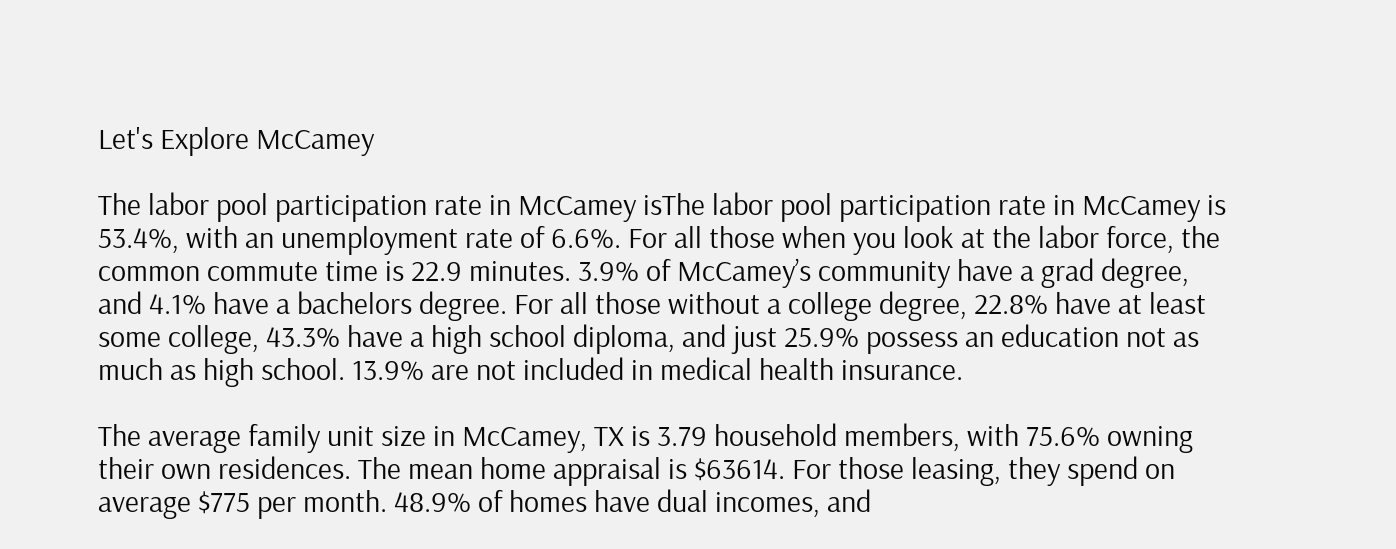Let's Explore McCamey

The labor pool participation rate in McCamey isThe labor pool participation rate in McCamey is 53.4%, with an unemployment rate of 6.6%. For all those when you look at the labor force, the common commute time is 22.9 minutes. 3.9% of McCamey’s community have a grad degree, and 4.1% have a bachelors degree. For all those without a college degree, 22.8% have at least some college, 43.3% have a high school diploma, and just 25.9% possess an education not as much as high school. 13.9% are not included in medical health insurance.

The average family unit size in McCamey, TX is 3.79 household members, with 75.6% owning their own residences. The mean home appraisal is $63614. For those leasing, they spend on average $775 per month. 48.9% of homes have dual incomes, and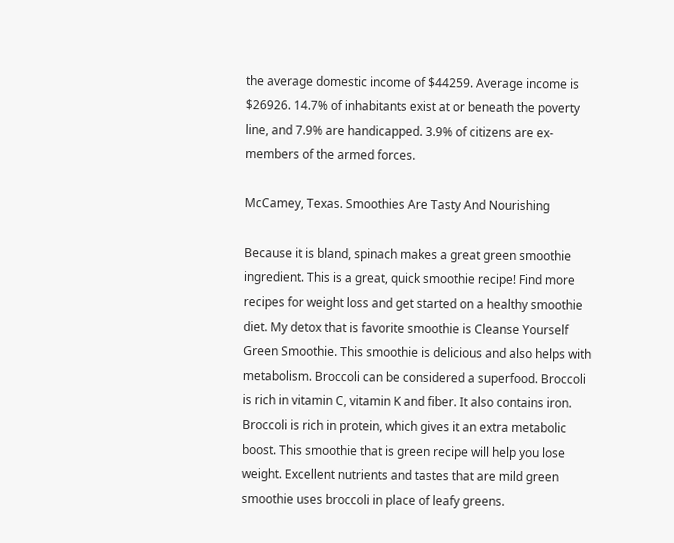the average domestic income of $44259. Average income is $26926. 14.7% of inhabitants exist at or beneath the poverty line, and 7.9% are handicapped. 3.9% of citizens are ex-members of the armed forces.

McCamey, Texas. Smoothies Are Tasty And Nourishing

Because it is bland, spinach makes a great green smoothie ingredient. This is a great, quick smoothie recipe! Find more recipes for weight loss and get started on a healthy smoothie diet. My detox that is favorite smoothie is Cleanse Yourself Green Smoothie. This smoothie is delicious and also helps with metabolism. Broccoli can be considered a superfood. Broccoli is rich in vitamin C, vitamin K and fiber. It also contains iron. Broccoli is rich in protein, which gives it an extra metabolic boost. This smoothie that is green recipe will help you lose weight. Excellent nutrients and tastes that are mild green smoothie uses broccoli in place of leafy greens.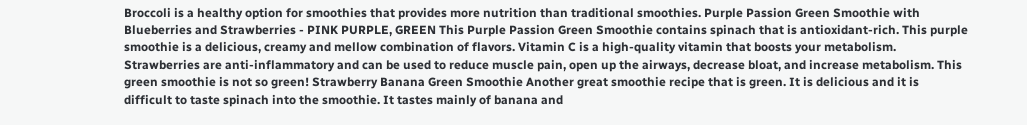Broccoli is a healthy option for smoothies that provides more nutrition than traditional smoothies. Purple Passion Green Smoothie with Blueberries and Strawberries - PINK PURPLE, GREEN This Purple Passion Green Smoothie contains spinach that is antioxidant-rich. This purple smoothie is a delicious, creamy and mellow combination of flavors. Vitamin C is a high-quality vitamin that boosts your metabolism. Strawberries are anti-inflammatory and can be used to reduce muscle pain, open up the airways, decrease bloat, and increase metabolism. This green smoothie is not so green! Strawberry Banana Green Smoothie Another great smoothie recipe that is green. It is delicious and it is difficult to taste spinach into the smoothie. It tastes mainly of banana and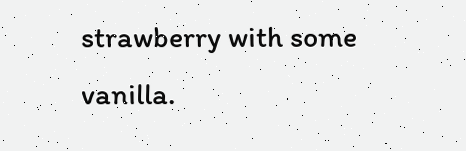strawberry with some vanilla.